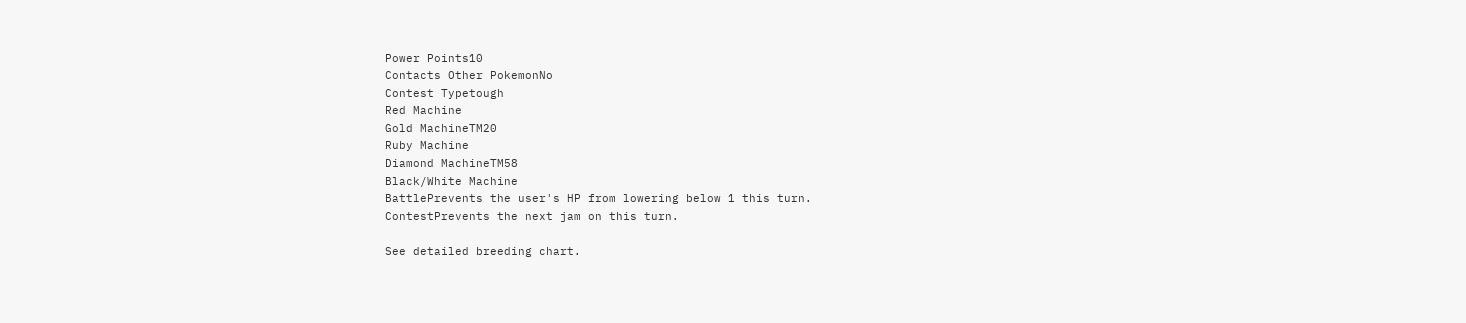Power Points10
Contacts Other PokemonNo
Contest Typetough
Red Machine
Gold MachineTM20
Ruby Machine
Diamond MachineTM58
Black/White Machine
BattlePrevents the user's HP from lowering below 1 this turn.
ContestPrevents the next jam on this turn.

See detailed breeding chart.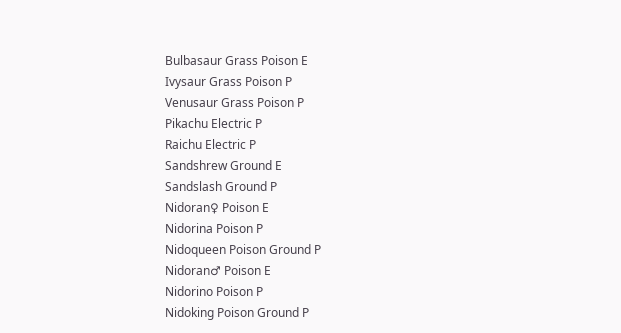Bulbasaur Grass Poison E
Ivysaur Grass Poison P
Venusaur Grass Poison P
Pikachu Electric P
Raichu Electric P
Sandshrew Ground E
Sandslash Ground P
Nidoran♀ Poison E
Nidorina Poison P
Nidoqueen Poison Ground P
Nidoran♂ Poison E
Nidorino Poison P
Nidoking Poison Ground P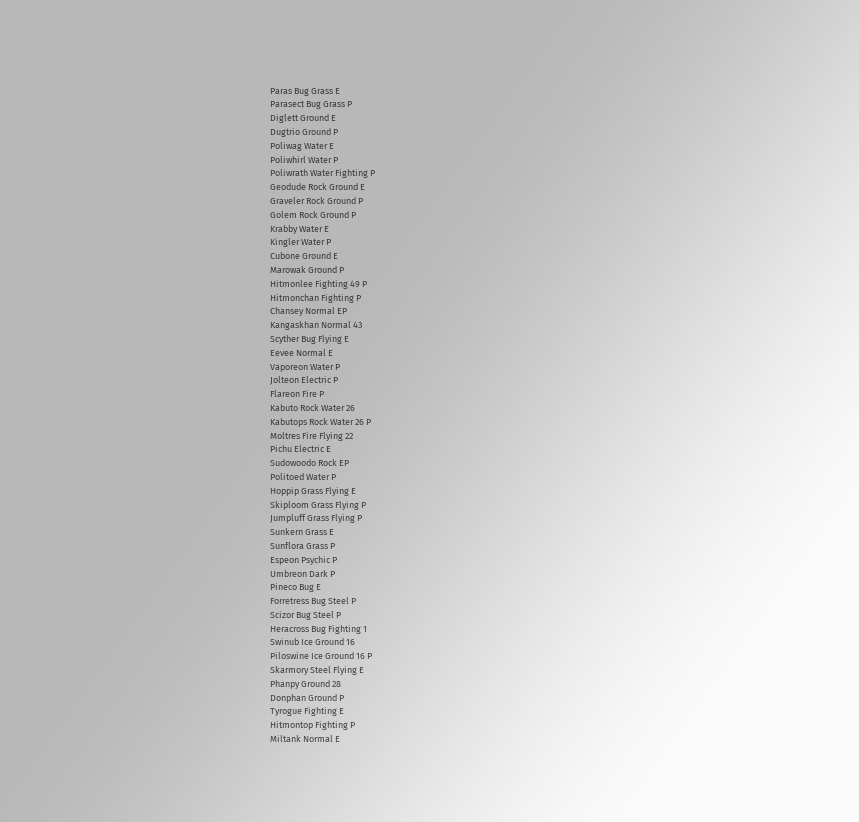Paras Bug Grass E
Parasect Bug Grass P
Diglett Ground E
Dugtrio Ground P
Poliwag Water E
Poliwhirl Water P
Poliwrath Water Fighting P
Geodude Rock Ground E
Graveler Rock Ground P
Golem Rock Ground P
Krabby Water E
Kingler Water P
Cubone Ground E
Marowak Ground P
Hitmonlee Fighting 49 P
Hitmonchan Fighting P
Chansey Normal EP
Kangaskhan Normal 43
Scyther Bug Flying E
Eevee Normal E
Vaporeon Water P
Jolteon Electric P
Flareon Fire P
Kabuto Rock Water 26
Kabutops Rock Water 26 P
Moltres Fire Flying 22
Pichu Electric E
Sudowoodo Rock EP
Politoed Water P
Hoppip Grass Flying E
Skiploom Grass Flying P
Jumpluff Grass Flying P
Sunkern Grass E
Sunflora Grass P
Espeon Psychic P
Umbreon Dark P
Pineco Bug E
Forretress Bug Steel P
Scizor Bug Steel P
Heracross Bug Fighting 1
Swinub Ice Ground 16
Piloswine Ice Ground 16 P
Skarmory Steel Flying E
Phanpy Ground 28
Donphan Ground P
Tyrogue Fighting E
Hitmontop Fighting P
Miltank Normal E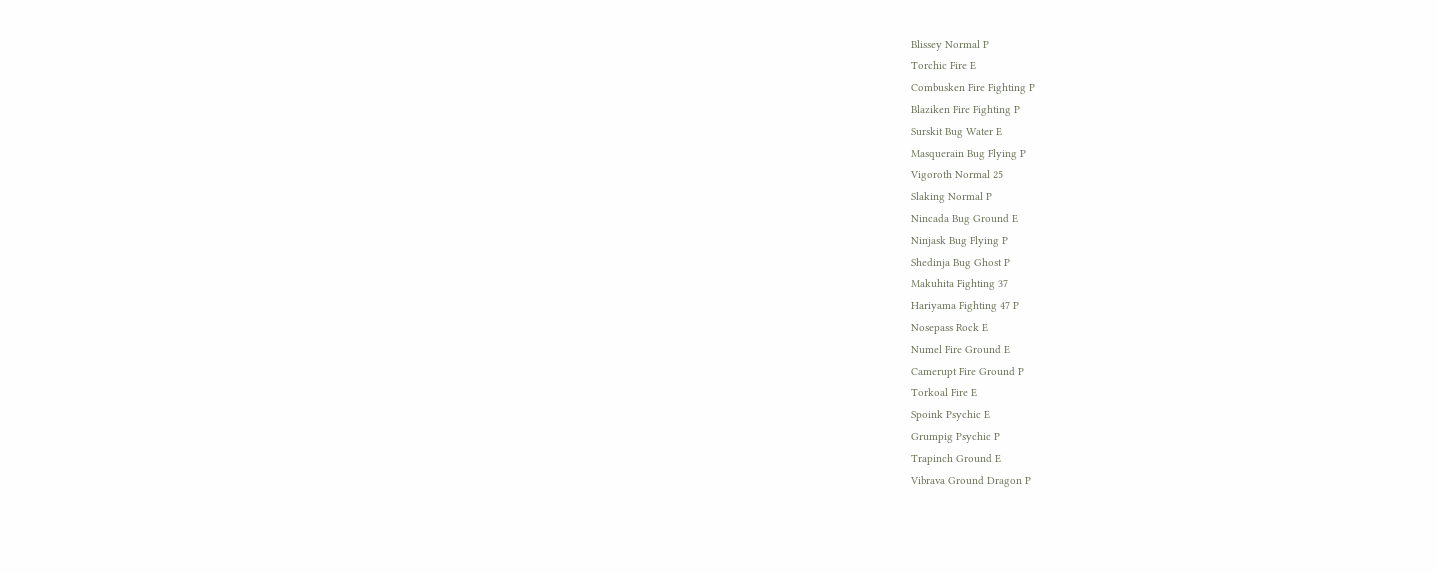Blissey Normal P
Torchic Fire E
Combusken Fire Fighting P
Blaziken Fire Fighting P
Surskit Bug Water E
Masquerain Bug Flying P
Vigoroth Normal 25
Slaking Normal P
Nincada Bug Ground E
Ninjask Bug Flying P
Shedinja Bug Ghost P
Makuhita Fighting 37
Hariyama Fighting 47 P
Nosepass Rock E
Numel Fire Ground E
Camerupt Fire Ground P
Torkoal Fire E
Spoink Psychic E
Grumpig Psychic P
Trapinch Ground E
Vibrava Ground Dragon P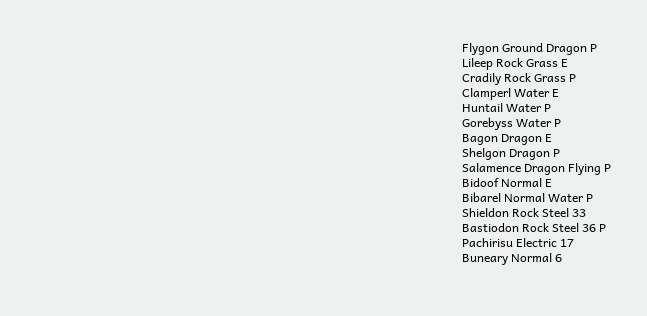Flygon Ground Dragon P
Lileep Rock Grass E
Cradily Rock Grass P
Clamperl Water E
Huntail Water P
Gorebyss Water P
Bagon Dragon E
Shelgon Dragon P
Salamence Dragon Flying P
Bidoof Normal E
Bibarel Normal Water P
Shieldon Rock Steel 33
Bastiodon Rock Steel 36 P
Pachirisu Electric 17
Buneary Normal 6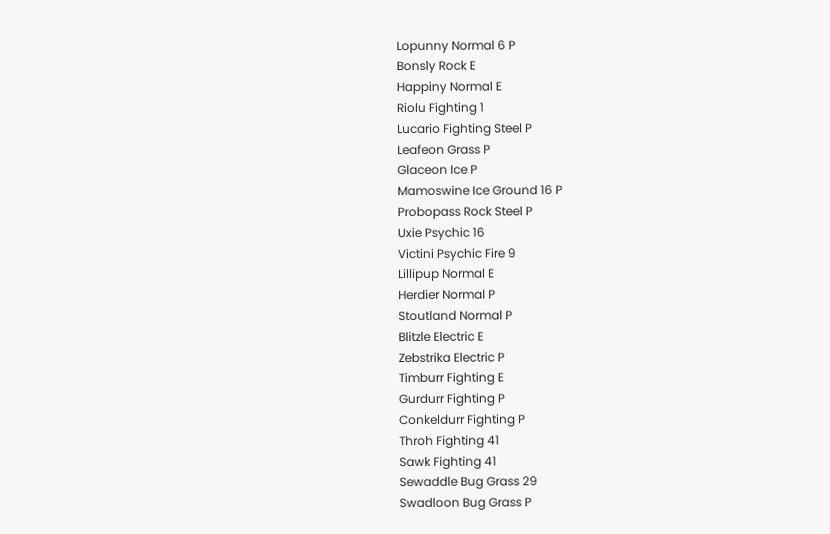Lopunny Normal 6 P
Bonsly Rock E
Happiny Normal E
Riolu Fighting 1
Lucario Fighting Steel P
Leafeon Grass P
Glaceon Ice P
Mamoswine Ice Ground 16 P
Probopass Rock Steel P
Uxie Psychic 16
Victini Psychic Fire 9
Lillipup Normal E
Herdier Normal P
Stoutland Normal P
Blitzle Electric E
Zebstrika Electric P
Timburr Fighting E
Gurdurr Fighting P
Conkeldurr Fighting P
Throh Fighting 41
Sawk Fighting 41
Sewaddle Bug Grass 29
Swadloon Bug Grass P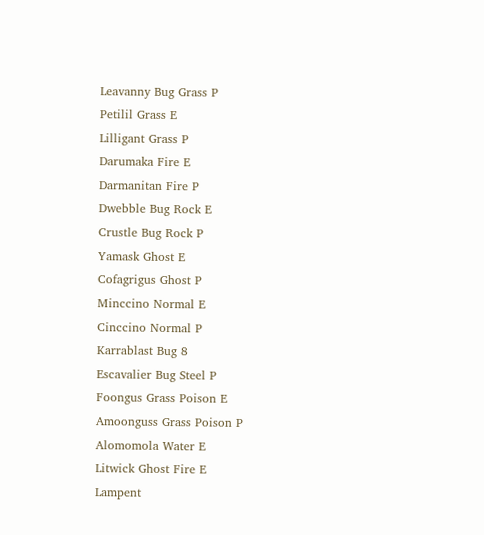Leavanny Bug Grass P
Petilil Grass E
Lilligant Grass P
Darumaka Fire E
Darmanitan Fire P
Dwebble Bug Rock E
Crustle Bug Rock P
Yamask Ghost E
Cofagrigus Ghost P
Minccino Normal E
Cinccino Normal P
Karrablast Bug 8
Escavalier Bug Steel P
Foongus Grass Poison E
Amoonguss Grass Poison P
Alomomola Water E
Litwick Ghost Fire E
Lampent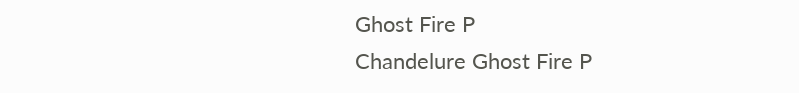Ghost Fire P
Chandelure Ghost Fire P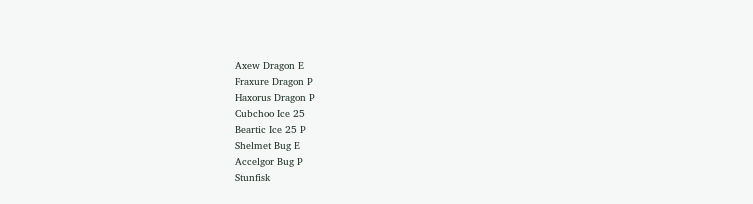Axew Dragon E
Fraxure Dragon P
Haxorus Dragon P
Cubchoo Ice 25
Beartic Ice 25 P
Shelmet Bug E
Accelgor Bug P
Stunfisk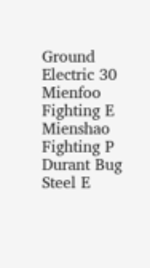Ground Electric 30
Mienfoo Fighting E
Mienshao Fighting P
Durant Bug Steel E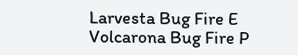Larvesta Bug Fire E
Volcarona Bug Fire P